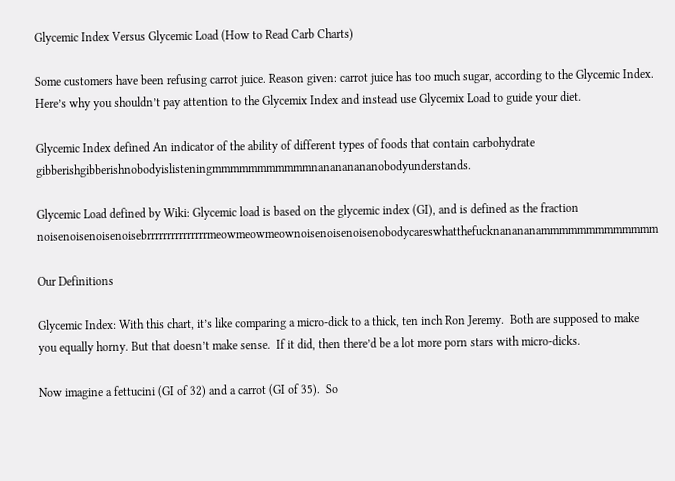Glycemic Index Versus Glycemic Load (How to Read Carb Charts)

Some customers have been refusing carrot juice. Reason given: carrot juice has too much sugar, according to the Glycemic Index. Here’s why you shouldn’t pay attention to the Glycemix Index and instead use Glycemix Load to guide your diet.

Glycemic Index defined An indicator of the ability of different types of foods that contain carbohydrate gibberishgibberishnobodyislisteningmmmmmmmmmmmnanananananobodyunderstands.

Glycemic Load defined by Wiki: Glycemic load is based on the glycemic index (GI), and is defined as the fraction noisenoisenoisenoisebrrrrrrrrrrrrrrrmeowmeowmeownoisenoisenoisenobodycareswhatthefucknanananammmmmmmmmmmmm

Our Definitions

Glycemic Index: With this chart, it’s like comparing a micro-dick to a thick, ten inch Ron Jeremy.  Both are supposed to make you equally horny. But that doesn’t make sense.  If it did, then there’d be a lot more porn stars with micro-dicks.

Now imagine a fettucini (GI of 32) and a carrot (GI of 35).  So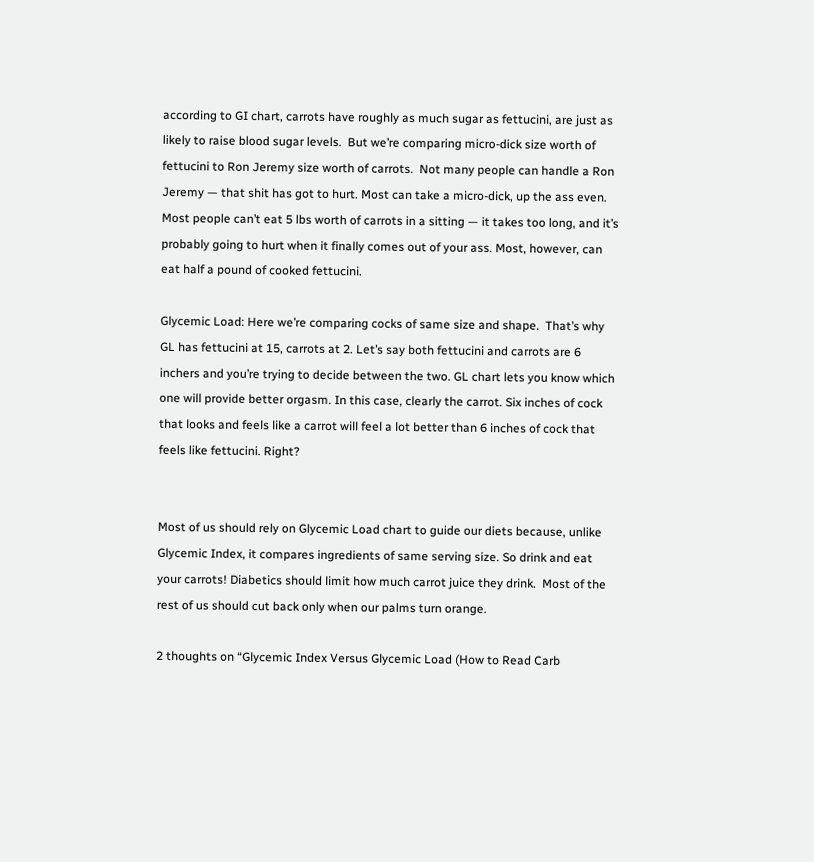according to GI chart, carrots have roughly as much sugar as fettucini, are just as likely to raise blood sugar levels.  But we’re comparing micro-dick size worth of fettucini to Ron Jeremy size worth of carrots.  Not many people can handle a Ron Jeremy — that shit has got to hurt. Most can take a micro-dick, up the ass even.  Most people can’t eat 5 lbs worth of carrots in a sitting — it takes too long, and it’s probably going to hurt when it finally comes out of your ass. Most, however, can eat half a pound of cooked fettucini.

Glycemic Load: Here we’re comparing cocks of same size and shape.  That’s why GL has fettucini at 15, carrots at 2. Let’s say both fettucini and carrots are 6 inchers and you’re trying to decide between the two. GL chart lets you know which one will provide better orgasm. In this case, clearly the carrot. Six inches of cock that looks and feels like a carrot will feel a lot better than 6 inches of cock that feels like fettucini. Right?


Most of us should rely on Glycemic Load chart to guide our diets because, unlike Glycemic Index, it compares ingredients of same serving size. So drink and eat your carrots! Diabetics should limit how much carrot juice they drink.  Most of the rest of us should cut back only when our palms turn orange.

2 thoughts on “Glycemic Index Versus Glycemic Load (How to Read Carb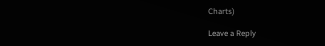Charts)

Leave a Reply